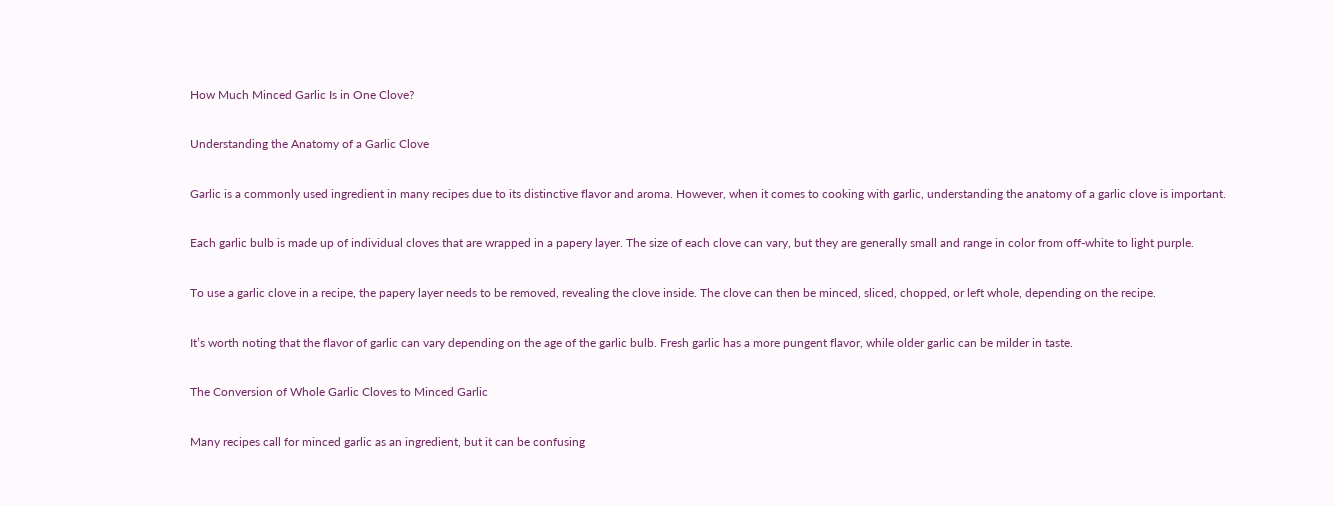How Much Minced Garlic Is in One Clove?

Understanding the Anatomy of a Garlic Clove

Garlic is a commonly used ingredient in many recipes due to its distinctive flavor and aroma. However, when it comes to cooking with garlic, understanding the anatomy of a garlic clove is important.

Each garlic bulb is made up of individual cloves that are wrapped in a papery layer. The size of each clove can vary, but they are generally small and range in color from off-white to light purple.

To use a garlic clove in a recipe, the papery layer needs to be removed, revealing the clove inside. The clove can then be minced, sliced, chopped, or left whole, depending on the recipe.

It’s worth noting that the flavor of garlic can vary depending on the age of the garlic bulb. Fresh garlic has a more pungent flavor, while older garlic can be milder in taste.

The Conversion of Whole Garlic Cloves to Minced Garlic

Many recipes call for minced garlic as an ingredient, but it can be confusing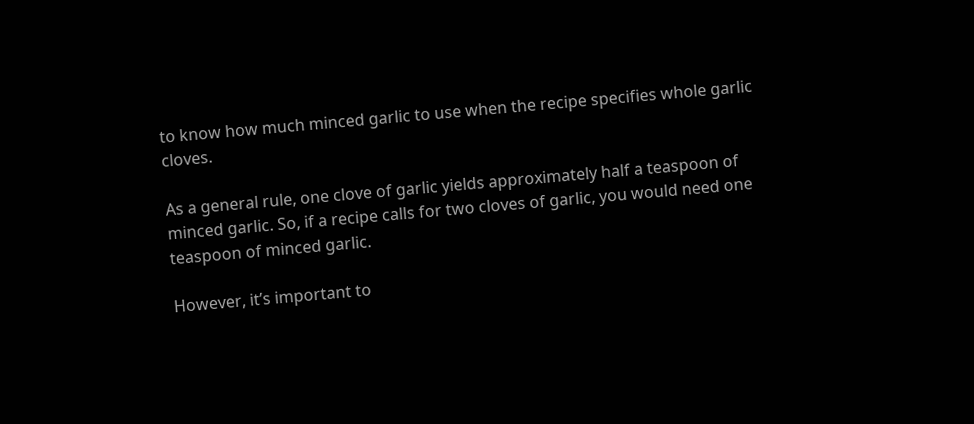to know how much minced garlic to use when the recipe specifies whole garlic cloves.

As a general rule, one clove of garlic yields approximately half a teaspoon of minced garlic. So, if a recipe calls for two cloves of garlic, you would need one teaspoon of minced garlic.

However, it’s important to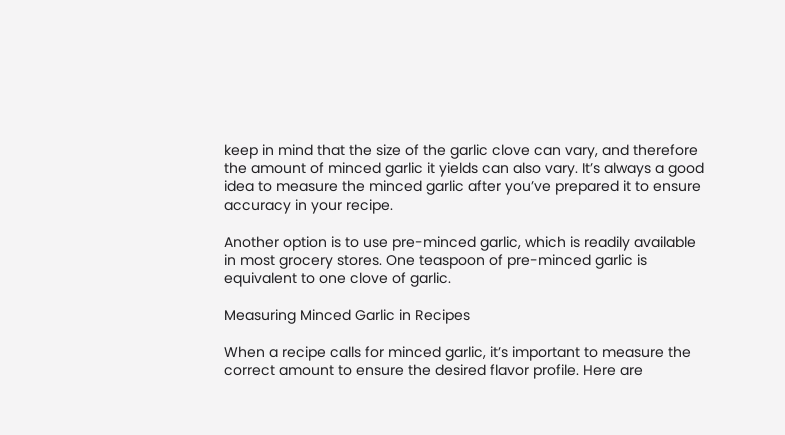keep in mind that the size of the garlic clove can vary, and therefore the amount of minced garlic it yields can also vary. It’s always a good idea to measure the minced garlic after you’ve prepared it to ensure accuracy in your recipe.

Another option is to use pre-minced garlic, which is readily available in most grocery stores. One teaspoon of pre-minced garlic is equivalent to one clove of garlic.

Measuring Minced Garlic in Recipes

When a recipe calls for minced garlic, it’s important to measure the correct amount to ensure the desired flavor profile. Here are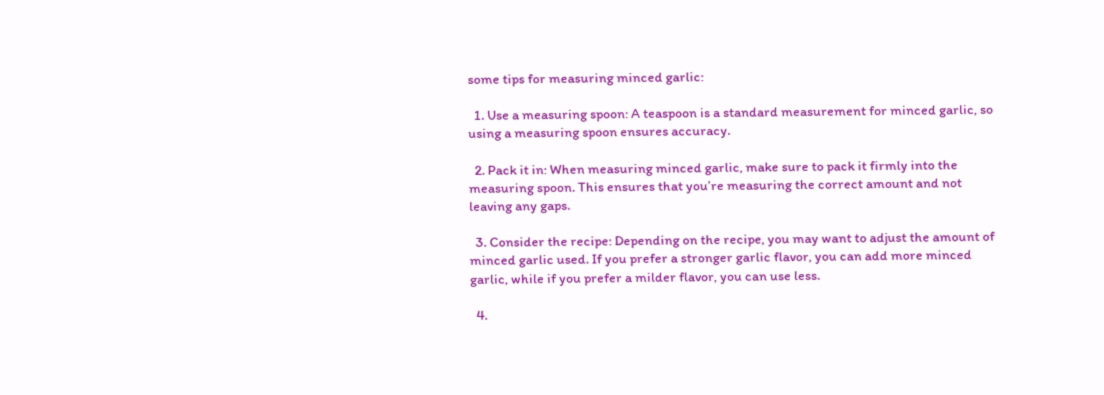some tips for measuring minced garlic:

  1. Use a measuring spoon: A teaspoon is a standard measurement for minced garlic, so using a measuring spoon ensures accuracy.

  2. Pack it in: When measuring minced garlic, make sure to pack it firmly into the measuring spoon. This ensures that you’re measuring the correct amount and not leaving any gaps.

  3. Consider the recipe: Depending on the recipe, you may want to adjust the amount of minced garlic used. If you prefer a stronger garlic flavor, you can add more minced garlic, while if you prefer a milder flavor, you can use less.

  4.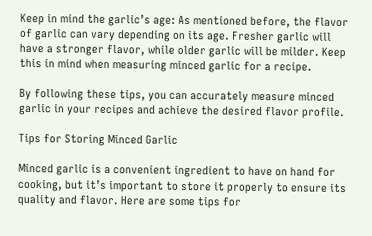Keep in mind the garlic’s age: As mentioned before, the flavor of garlic can vary depending on its age. Fresher garlic will have a stronger flavor, while older garlic will be milder. Keep this in mind when measuring minced garlic for a recipe.

By following these tips, you can accurately measure minced garlic in your recipes and achieve the desired flavor profile.

Tips for Storing Minced Garlic

Minced garlic is a convenient ingredient to have on hand for cooking, but it’s important to store it properly to ensure its quality and flavor. Here are some tips for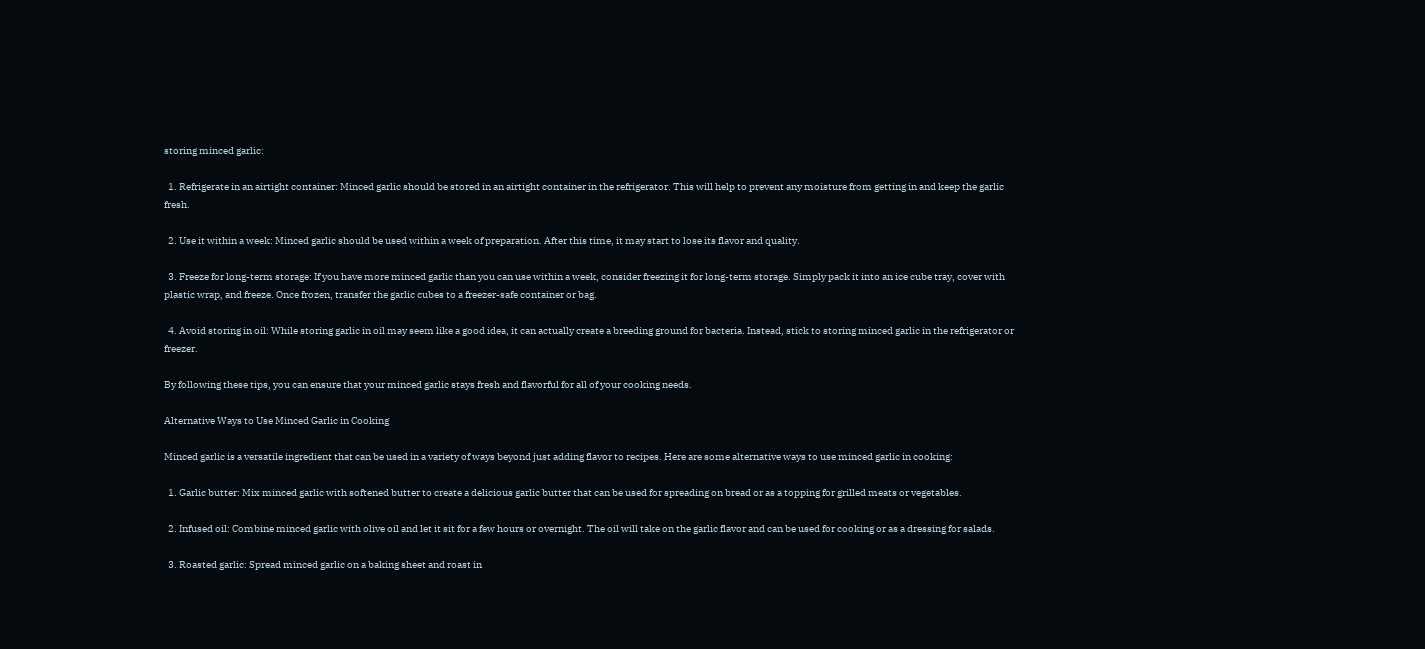storing minced garlic:

  1. Refrigerate in an airtight container: Minced garlic should be stored in an airtight container in the refrigerator. This will help to prevent any moisture from getting in and keep the garlic fresh.

  2. Use it within a week: Minced garlic should be used within a week of preparation. After this time, it may start to lose its flavor and quality.

  3. Freeze for long-term storage: If you have more minced garlic than you can use within a week, consider freezing it for long-term storage. Simply pack it into an ice cube tray, cover with plastic wrap, and freeze. Once frozen, transfer the garlic cubes to a freezer-safe container or bag.

  4. Avoid storing in oil: While storing garlic in oil may seem like a good idea, it can actually create a breeding ground for bacteria. Instead, stick to storing minced garlic in the refrigerator or freezer.

By following these tips, you can ensure that your minced garlic stays fresh and flavorful for all of your cooking needs.

Alternative Ways to Use Minced Garlic in Cooking

Minced garlic is a versatile ingredient that can be used in a variety of ways beyond just adding flavor to recipes. Here are some alternative ways to use minced garlic in cooking:

  1. Garlic butter: Mix minced garlic with softened butter to create a delicious garlic butter that can be used for spreading on bread or as a topping for grilled meats or vegetables.

  2. Infused oil: Combine minced garlic with olive oil and let it sit for a few hours or overnight. The oil will take on the garlic flavor and can be used for cooking or as a dressing for salads.

  3. Roasted garlic: Spread minced garlic on a baking sheet and roast in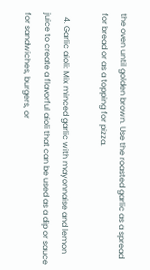the oven until golden brown. Use the roasted garlic as a spread for bread or as a topping for pizza.

  4. Garlic aioli: Mix minced garlic with mayonnaise and lemon juice to create a flavorful aioli that can be used as a dip or sauce for sandwiches, burgers, or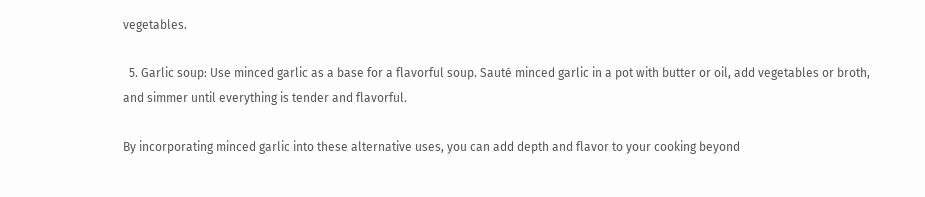vegetables.

  5. Garlic soup: Use minced garlic as a base for a flavorful soup. Sauté minced garlic in a pot with butter or oil, add vegetables or broth, and simmer until everything is tender and flavorful.

By incorporating minced garlic into these alternative uses, you can add depth and flavor to your cooking beyond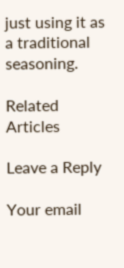just using it as a traditional seasoning.

Related Articles

Leave a Reply

Your email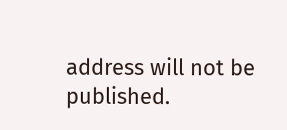address will not be published.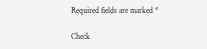Required fields are marked *

Check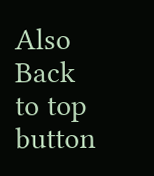Also
Back to top button